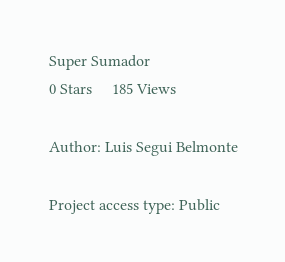Super Sumador
0 Stars     185 Views

Author: Luis Segui Belmonte

Project access type: Public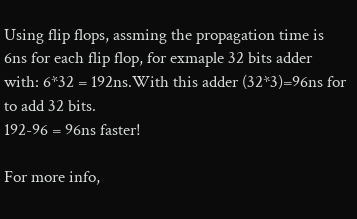Using flip flops, assming the propagation time is 6ns for each flip flop, for exmaple 32 bits adder with: 6*32 = 192ns.With this adder (32*3)=96ns for to add 32 bits.
192-96 = 96ns faster!

For more info,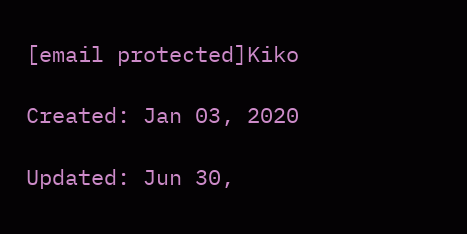[email protected]Kiko

Created: Jan 03, 2020

Updated: Jun 30,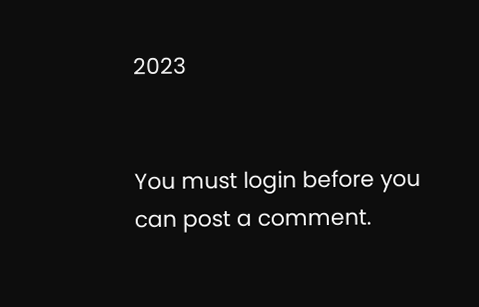2023


You must login before you can post a comment.